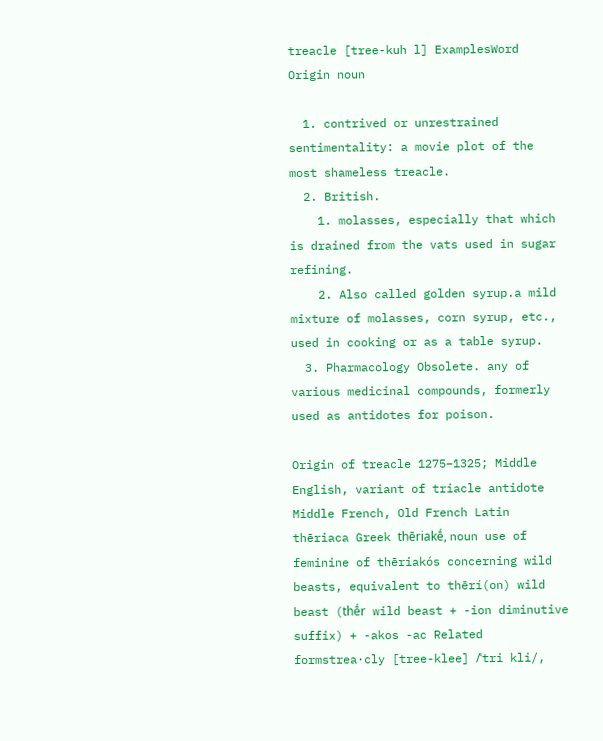treacle [tree-kuh l] ExamplesWord Origin noun

  1. contrived or unrestrained sentimentality: a movie plot of the most shameless treacle.
  2. British.
    1. molasses, especially that which is drained from the vats used in sugar refining.
    2. Also called golden syrup.a mild mixture of molasses, corn syrup, etc., used in cooking or as a table syrup.
  3. Pharmacology Obsolete. any of various medicinal compounds, formerly used as antidotes for poison.

Origin of treacle 1275–1325; Middle English, variant of triacle antidote Middle French, Old French Latin thēriaca Greek thēriakḗ, noun use of feminine of thēriakós concerning wild beasts, equivalent to thērí(on) wild beast (thḗr wild beast + -ion diminutive suffix) + -akos -ac Related formstrea·cly [tree-klee] /ˈtri kli/,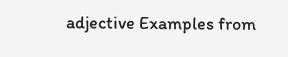adjective Examples from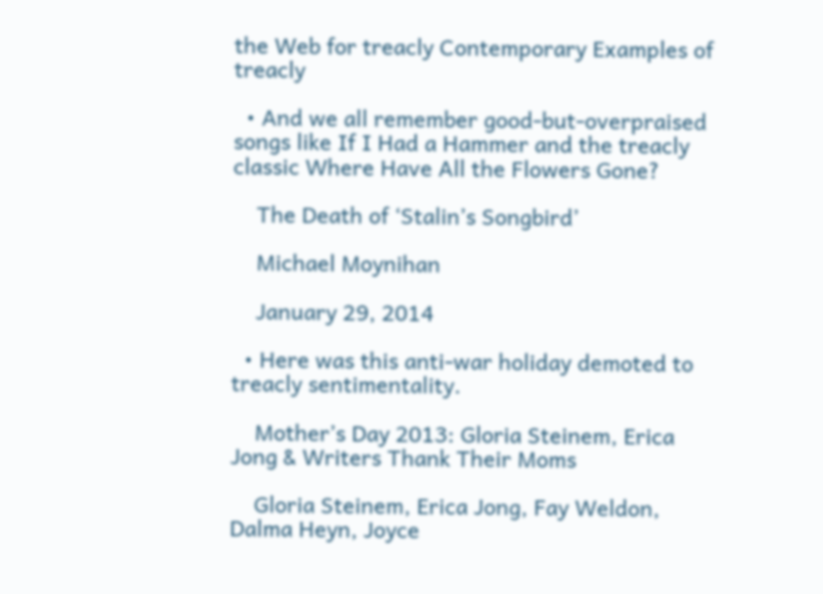the Web for treacly Contemporary Examples of treacly

  • And we all remember good-but-overpraised songs like If I Had a Hammer and the treacly classic Where Have All the Flowers Gone?

    The Death of ‘Stalin’s Songbird’

    Michael Moynihan

    January 29, 2014

  • Here was this anti-war holiday demoted to treacly sentimentality.

    Mother’s Day 2013: Gloria Steinem, Erica Jong & Writers Thank Their Moms

    Gloria Steinem, Erica Jong, Fay Weldon, Dalma Heyn, Joyce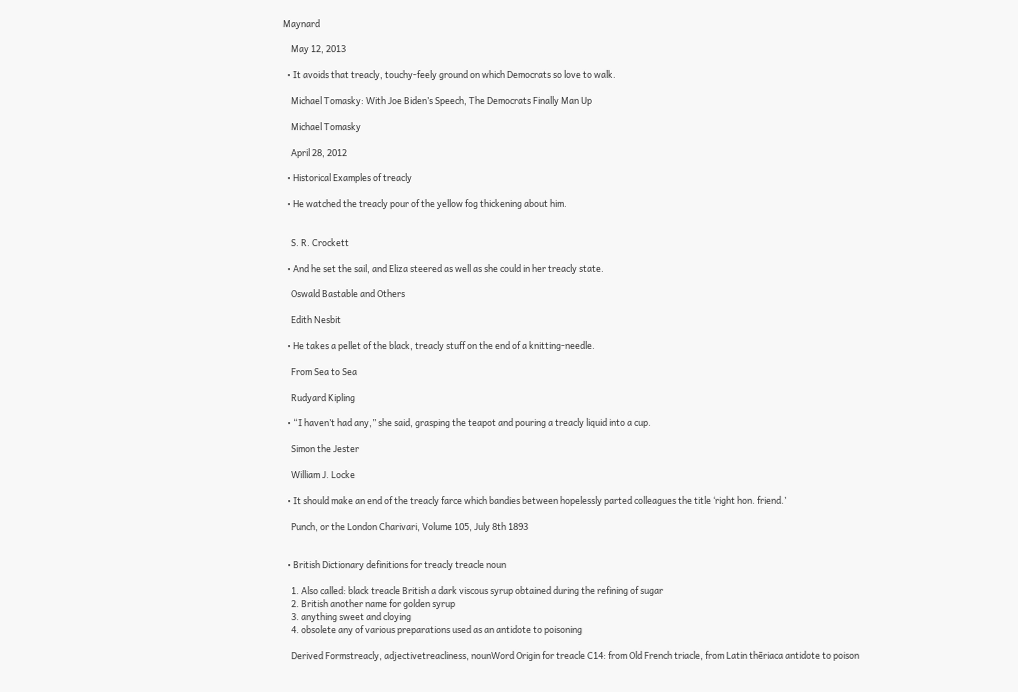Maynard

    May 12, 2013

  • It avoids that treacly, touchy-feely ground on which Democrats so love to walk.

    Michael Tomasky: With Joe Biden’s Speech, The Democrats Finally Man Up

    Michael Tomasky

    April 28, 2012

  • Historical Examples of treacly

  • He watched the treacly pour of the yellow fog thickening about him.


    S. R. Crockett

  • And he set the sail, and Eliza steered as well as she could in her treacly state.

    Oswald Bastable and Others

    Edith Nesbit

  • He takes a pellet of the black, treacly stuff on the end of a knitting-needle.

    From Sea to Sea

    Rudyard Kipling

  • “I haven’t had any,” she said, grasping the teapot and pouring a treacly liquid into a cup.

    Simon the Jester

    William J. Locke

  • It should make an end of the treacly farce which bandies between hopelessly parted colleagues the title ‘right hon. friend.’

    Punch, or the London Charivari, Volume 105, July 8th 1893


  • British Dictionary definitions for treacly treacle noun

    1. Also called: black treacle British a dark viscous syrup obtained during the refining of sugar
    2. British another name for golden syrup
    3. anything sweet and cloying
    4. obsolete any of various preparations used as an antidote to poisoning

    Derived Formstreacly, adjectivetreacliness, nounWord Origin for treacle C14: from Old French triacle, from Latin thēriaca antidote to poison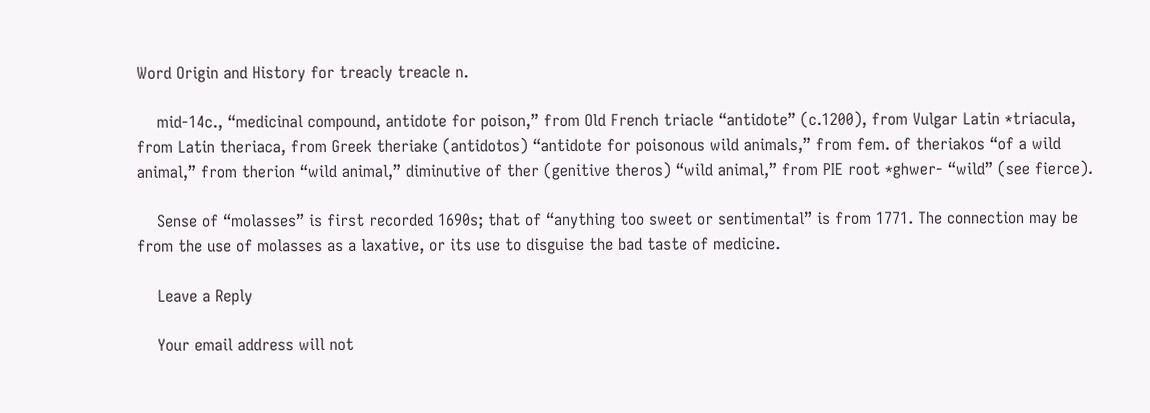Word Origin and History for treacly treacle n.

    mid-14c., “medicinal compound, antidote for poison,” from Old French triacle “antidote” (c.1200), from Vulgar Latin *triacula, from Latin theriaca, from Greek theriake (antidotos) “antidote for poisonous wild animals,” from fem. of theriakos “of a wild animal,” from therion “wild animal,” diminutive of ther (genitive theros) “wild animal,” from PIE root *ghwer- “wild” (see fierce).

    Sense of “molasses” is first recorded 1690s; that of “anything too sweet or sentimental” is from 1771. The connection may be from the use of molasses as a laxative, or its use to disguise the bad taste of medicine.

    Leave a Reply

    Your email address will not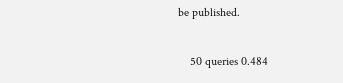be published.

    50 queries 0.484